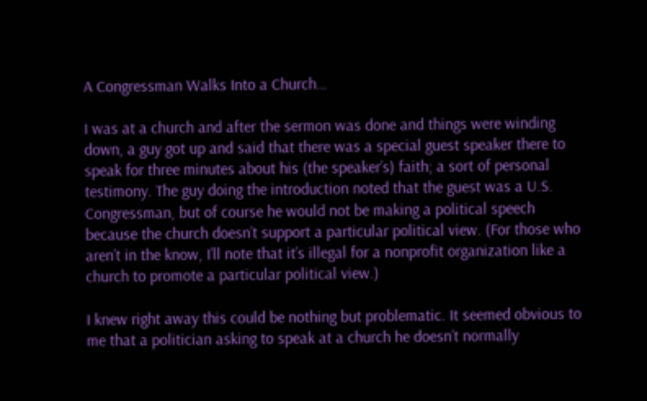A Congressman Walks Into a Church…

I was at a church and after the sermon was done and things were winding down, a guy got up and said that there was a special guest speaker there to speak for three minutes about his (the speaker’s) faith; a sort of personal testimony. The guy doing the introduction noted that the guest was a U.S. Congressman, but of course he would not be making a political speech because the church doesn’t support a particular political view. (For those who aren’t in the know, I’ll note that it’s illegal for a nonprofit organization like a church to promote a particular political view.)

I knew right away this could be nothing but problematic. It seemed obvious to me that a politician asking to speak at a church he doesn’t normally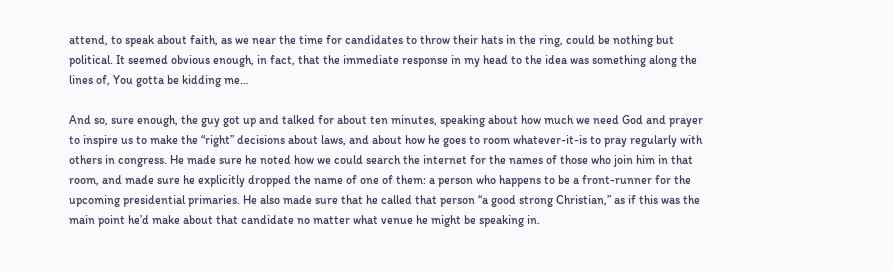attend, to speak about faith, as we near the time for candidates to throw their hats in the ring, could be nothing but political. It seemed obvious enough, in fact, that the immediate response in my head to the idea was something along the lines of, You gotta be kidding me…

And so, sure enough, the guy got up and talked for about ten minutes, speaking about how much we need God and prayer to inspire us to make the “right” decisions about laws, and about how he goes to room whatever-it-is to pray regularly with others in congress. He made sure he noted how we could search the internet for the names of those who join him in that room, and made sure he explicitly dropped the name of one of them: a person who happens to be a front-runner for the upcoming presidential primaries. He also made sure that he called that person “a good strong Christian,” as if this was the main point he’d make about that candidate no matter what venue he might be speaking in.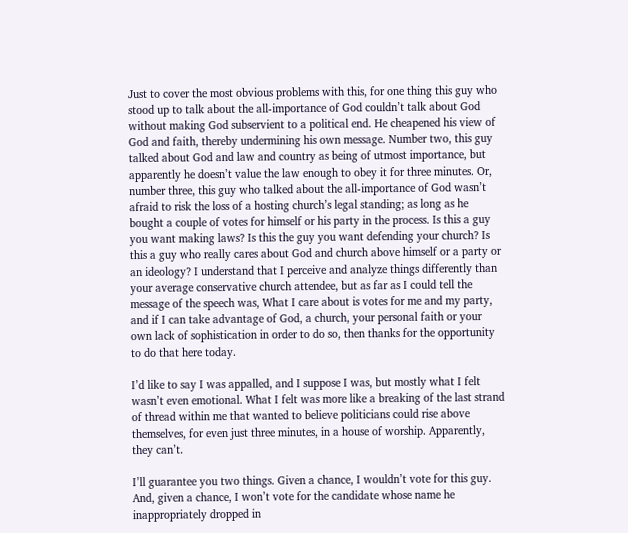Just to cover the most obvious problems with this, for one thing this guy who stood up to talk about the all-importance of God couldn’t talk about God without making God subservient to a political end. He cheapened his view of God and faith, thereby undermining his own message. Number two, this guy talked about God and law and country as being of utmost importance, but apparently he doesn’t value the law enough to obey it for three minutes. Or, number three, this guy who talked about the all-importance of God wasn’t afraid to risk the loss of a hosting church’s legal standing; as long as he bought a couple of votes for himself or his party in the process. Is this a guy you want making laws? Is this the guy you want defending your church? Is this a guy who really cares about God and church above himself or a party or an ideology? I understand that I perceive and analyze things differently than your average conservative church attendee, but as far as I could tell the message of the speech was, What I care about is votes for me and my party, and if I can take advantage of God, a church, your personal faith or your own lack of sophistication in order to do so, then thanks for the opportunity to do that here today.

I’d like to say I was appalled, and I suppose I was, but mostly what I felt wasn’t even emotional. What I felt was more like a breaking of the last strand of thread within me that wanted to believe politicians could rise above themselves, for even just three minutes, in a house of worship. Apparently, they can’t.

I’ll guarantee you two things. Given a chance, I wouldn’t vote for this guy. And, given a chance, I won’t vote for the candidate whose name he inappropriately dropped in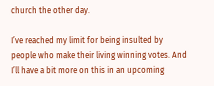church the other day.

I’ve reached my limit for being insulted by people who make their living winning votes. And I’ll have a bit more on this in an upcoming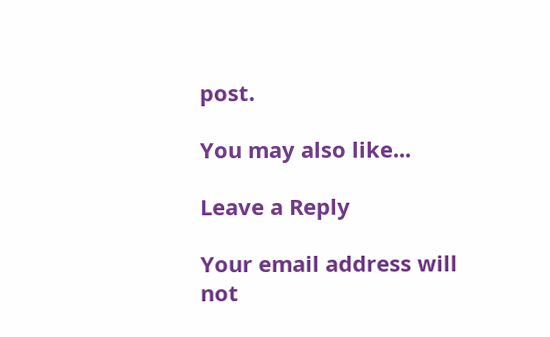post.

You may also like...

Leave a Reply

Your email address will not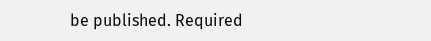be published. Required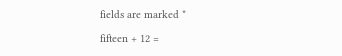fields are marked *

fifteen + 12 =